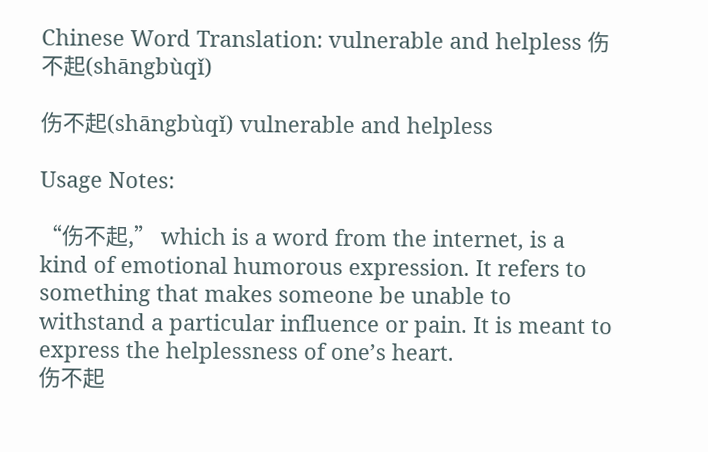Chinese Word Translation: vulnerable and helpless 伤不起(shāngbùqǐ)

伤不起(shāngbùqǐ) vulnerable and helpless

Usage Notes:

“伤不起,” which is a word from the internet, is a kind of emotional humorous expression. It refers to something that makes someone be unable to withstand a particular influence or pain. It is meant to express the helplessness of one’s heart.
伤不起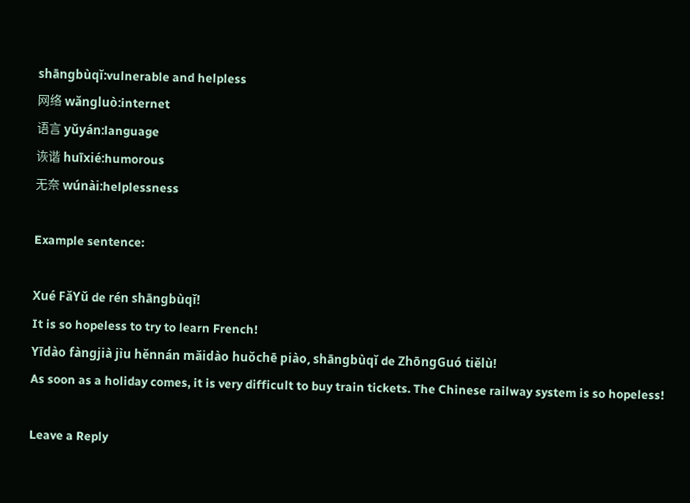shāngbùqǐ:vulnerable and helpless
网络 wǎnɡluò:internet
语言 yǔyán:language
诙谐 huīxié:humorous
无奈 wúnài:helplessness

Example sentence:

Xué FǎYǔ de rén shāngbùqǐ!
It is so hopeless to try to learn French!
Yīdào fàngjià jìu hěnnán mǎidào huǒchē piào, shāngbùqǐ de ZhōngGuó tiělù!
As soon as a holiday comes, it is very difficult to buy train tickets. The Chinese railway system is so hopeless!

Leave a Reply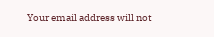Your email address will not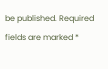be published. Required fields are marked *